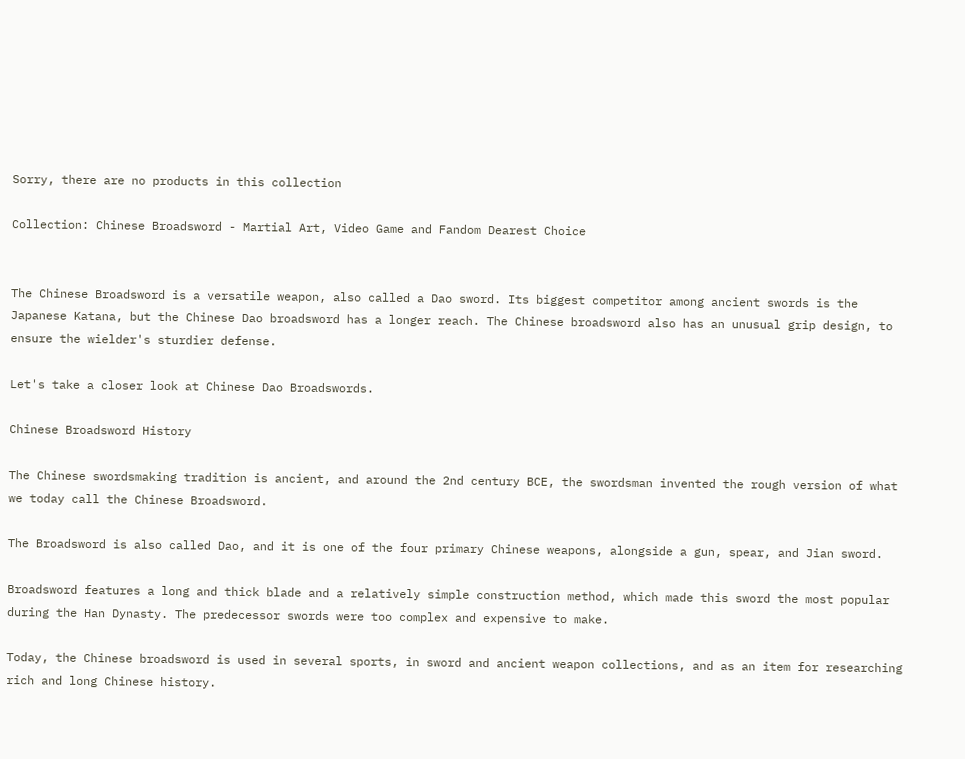Sorry, there are no products in this collection

Collection: Chinese Broadsword - Martial Art, Video Game and Fandom Dearest Choice


The Chinese Broadsword is a versatile weapon, also called a Dao sword. Its biggest competitor among ancient swords is the Japanese Katana, but the Chinese Dao broadsword has a longer reach. The Chinese broadsword also has an unusual grip design, to ensure the wielder's sturdier defense.

Let's take a closer look at Chinese Dao Broadswords.

Chinese Broadsword History

The Chinese swordsmaking tradition is ancient, and around the 2nd century BCE, the swordsman invented the rough version of what we today call the Chinese Broadsword.

The Broadsword is also called Dao, and it is one of the four primary Chinese weapons, alongside a gun, spear, and Jian sword.

Broadsword features a long and thick blade and a relatively simple construction method, which made this sword the most popular during the Han Dynasty. The predecessor swords were too complex and expensive to make.

Today, the Chinese broadsword is used in several sports, in sword and ancient weapon collections, and as an item for researching rich and long Chinese history.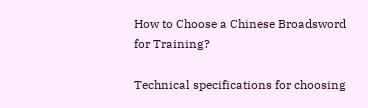How to Choose a Chinese Broadsword for Training?

Technical specifications for choosing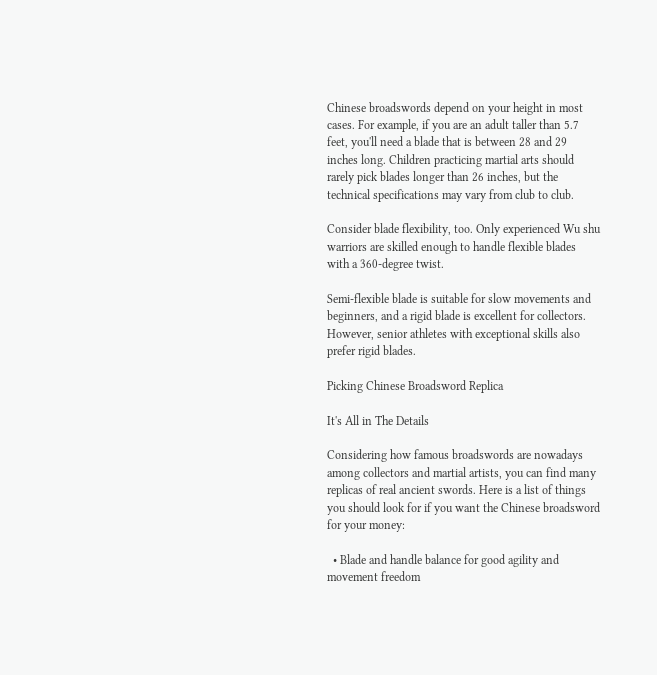Chinese broadswords depend on your height in most cases. For example, if you are an adult taller than 5.7 feet, you'll need a blade that is between 28 and 29 inches long. Children practicing martial arts should rarely pick blades longer than 26 inches, but the technical specifications may vary from club to club.

Consider blade flexibility, too. Only experienced Wu shu warriors are skilled enough to handle flexible blades with a 360-degree twist.

Semi-flexible blade is suitable for slow movements and beginners, and a rigid blade is excellent for collectors. However, senior athletes with exceptional skills also prefer rigid blades.

Picking Chinese Broadsword Replica

It's All in The Details

Considering how famous broadswords are nowadays among collectors and martial artists, you can find many replicas of real ancient swords. Here is a list of things you should look for if you want the Chinese broadsword for your money:

  • Blade and handle balance for good agility and movement freedom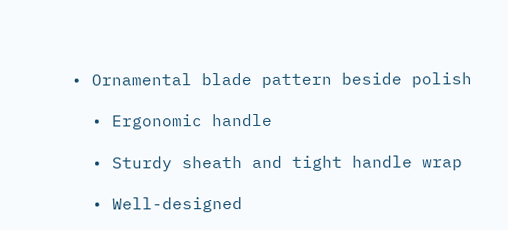• Ornamental blade pattern beside polish

  • Ergonomic handle

  • Sturdy sheath and tight handle wrap

  • Well-designed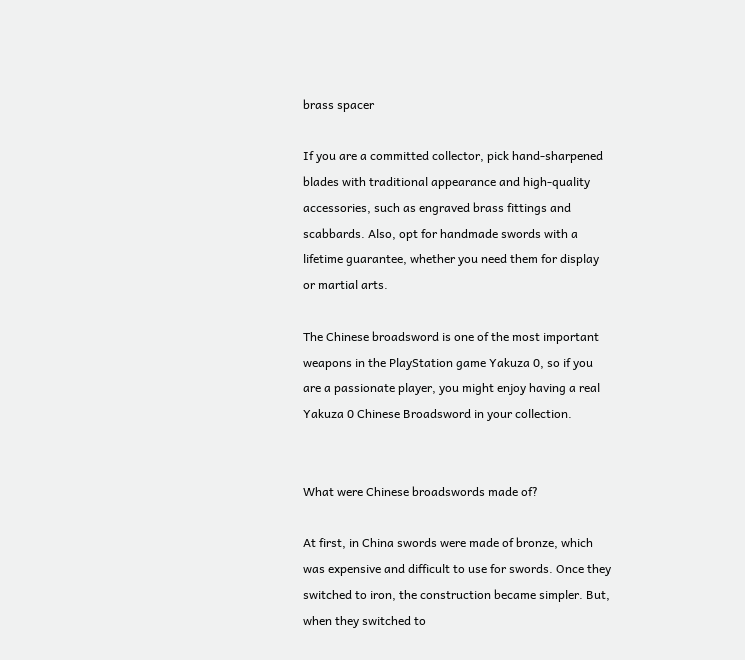brass spacer

If you are a committed collector, pick hand-sharpened blades with traditional appearance and high-quality accessories, such as engraved brass fittings and scabbards. Also, opt for handmade swords with a lifetime guarantee, whether you need them for display or martial arts.

The Chinese broadsword is one of the most important weapons in the PlayStation game Yakuza 0, so if you are a passionate player, you might enjoy having a real Yakuza 0 Chinese Broadsword in your collection.


What were Chinese broadswords made of?

At first, in China swords were made of bronze, which was expensive and difficult to use for swords. Once they switched to iron, the construction became simpler. But, when they switched to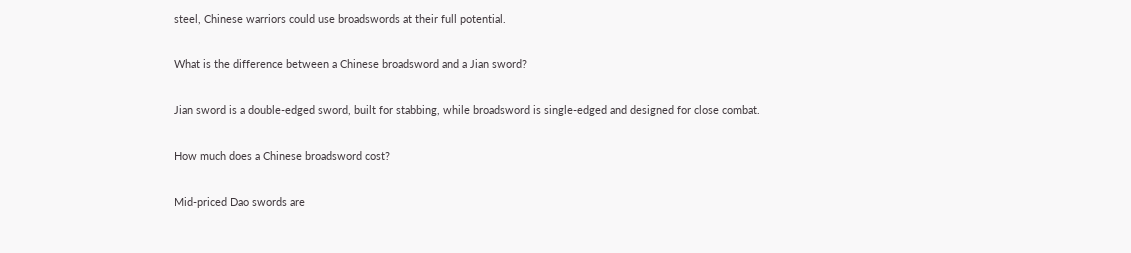steel, Chinese warriors could use broadswords at their full potential.

What is the difference between a Chinese broadsword and a Jian sword?

Jian sword is a double-edged sword, built for stabbing, while broadsword is single-edged and designed for close combat.

How much does a Chinese broadsword cost?

Mid-priced Dao swords are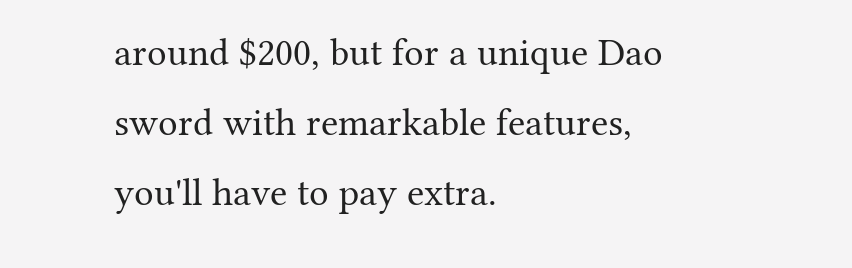around $200, but for a unique Dao sword with remarkable features, you'll have to pay extra.